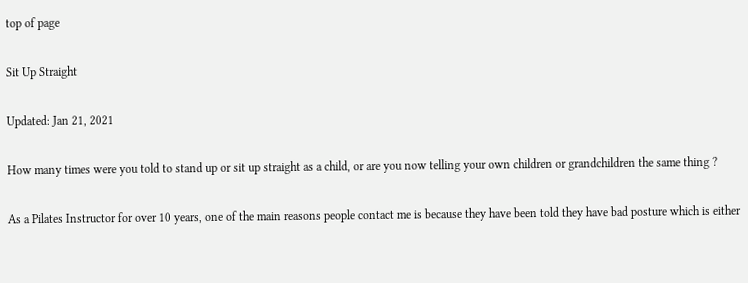top of page

Sit Up Straight

Updated: Jan 21, 2021

How many times were you told to stand up or sit up straight as a child, or are you now telling your own children or grandchildren the same thing ?

As a Pilates Instructor for over 10 years, one of the main reasons people contact me is because they have been told they have bad posture which is either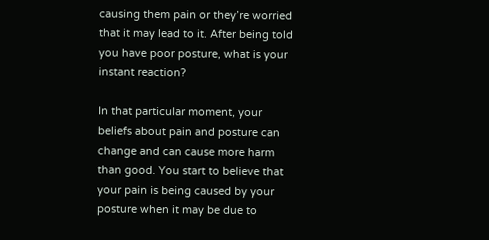causing them pain or they’re worried that it may lead to it. After being told you have poor posture, what is your instant reaction?

In that particular moment, your beliefs about pain and posture can change and can cause more harm than good. You start to believe that your pain is being caused by your posture when it may be due to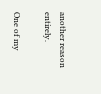another reason entirely.

One of my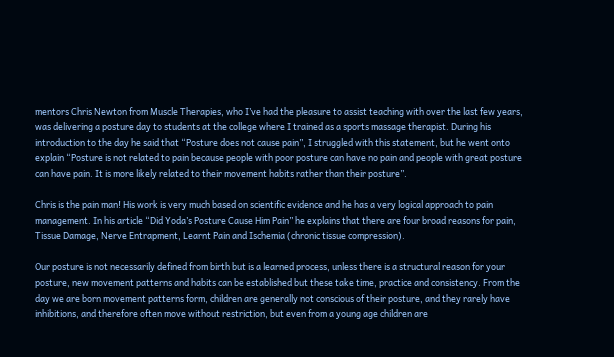mentors Chris Newton from Muscle Therapies, who I’ve had the pleasure to assist teaching with over the last few years, was delivering a posture day to students at the college where I trained as a sports massage therapist. During his introduction to the day he said that “Posture does not cause pain”, I struggled with this statement, but he went onto explain “Posture is not related to pain because people with poor posture can have no pain and people with great posture can have pain. It is more likely related to their movement habits rather than their posture”.

Chris is the pain man! His work is very much based on scientific evidence and he has a very logical approach to pain management. In his article “Did Yoda’s Posture Cause Him Pain” he explains that there are four broad reasons for pain, Tissue Damage, Nerve Entrapment, Learnt Pain and Ischemia (chronic tissue compression).

Our posture is not necessarily defined from birth but is a learned process, unless there is a structural reason for your posture, new movement patterns and habits can be established but these take time, practice and consistency. From the day we are born movement patterns form, children are generally not conscious of their posture, and they rarely have inhibitions, and therefore often move without restriction, but even from a young age children are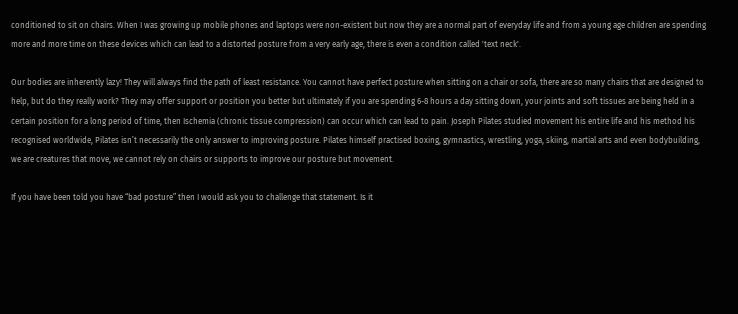conditioned to sit on chairs. When I was growing up mobile phones and laptops were non-existent but now they are a normal part of everyday life and from a young age children are spending more and more time on these devices which can lead to a distorted posture from a very early age, there is even a condition called 'text neck'.

Our bodies are inherently lazy! They will always find the path of least resistance. You cannot have perfect posture when sitting on a chair or sofa, there are so many chairs that are designed to help, but do they really work? They may offer support or position you better but ultimately if you are spending 6-8 hours a day sitting down, your joints and soft tissues are being held in a certain position for a long period of time, then Ischemia (chronic tissue compression) can occur which can lead to pain. Joseph Pilates studied movement his entire life and his method his recognised worldwide, Pilates isn’t necessarily the only answer to improving posture. Pilates himself practised boxing, gymnastics, wrestling, yoga, skiing, martial arts and even bodybuilding, we are creatures that move, we cannot rely on chairs or supports to improve our posture but movement.

If you have been told you have “bad posture” then I would ask you to challenge that statement. Is it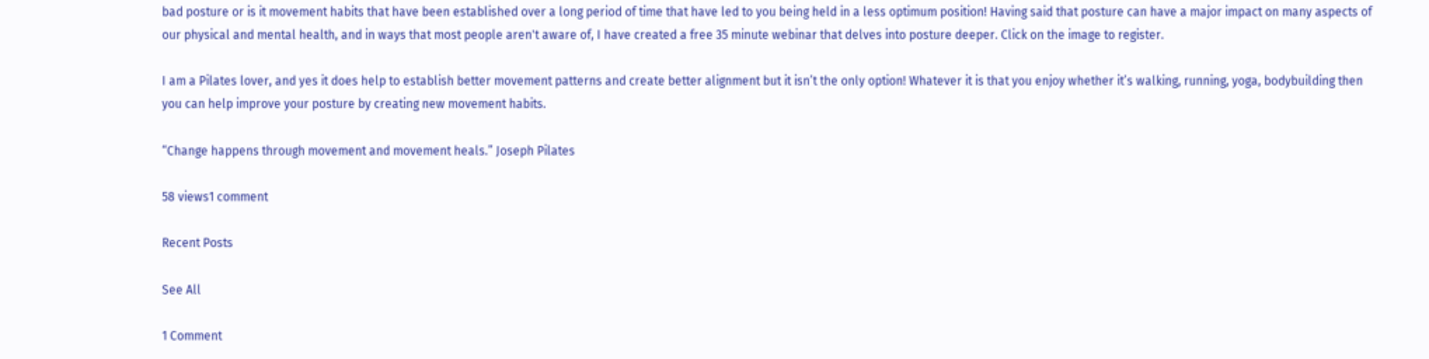bad posture or is it movement habits that have been established over a long period of time that have led to you being held in a less optimum position! Having said that posture can have a major impact on many aspects of our physical and mental health, and in ways that most people aren't aware of, I have created a free 35 minute webinar that delves into posture deeper. Click on the image to register.

I am a Pilates lover, and yes it does help to establish better movement patterns and create better alignment but it isn’t the only option! Whatever it is that you enjoy whether it’s walking, running, yoga, bodybuilding then you can help improve your posture by creating new movement habits.

“Change happens through movement and movement heals.” Joseph Pilates

58 views1 comment

Recent Posts

See All

1 Comment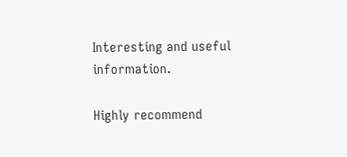Interesting and useful information.

Highly recommend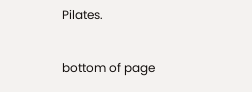Pilates.

bottom of page